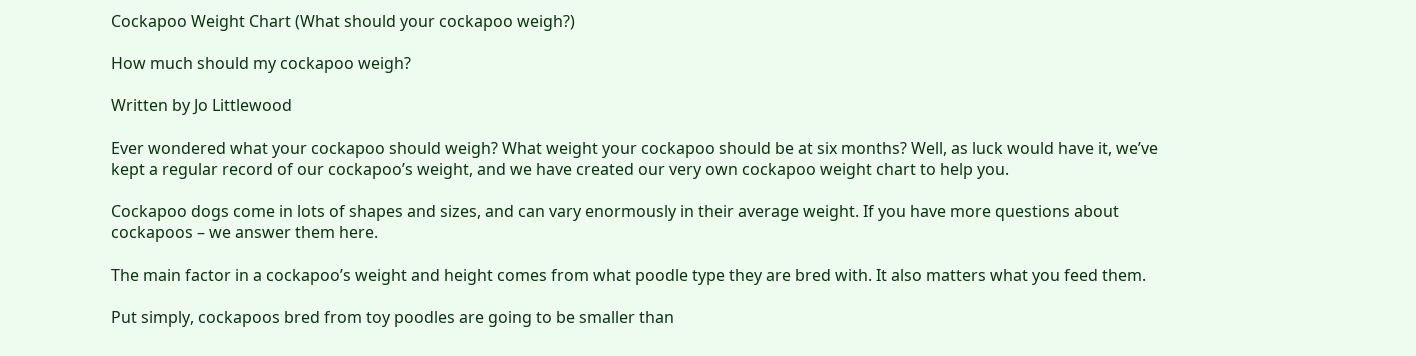Cockapoo Weight Chart (What should your cockapoo weigh?)

How much should my cockapoo weigh?

Written by Jo Littlewood

Ever wondered what your cockapoo should weigh? What weight your cockapoo should be at six months? Well, as luck would have it, we’ve kept a regular record of our cockapoo’s weight, and we have created our very own cockapoo weight chart to help you.

Cockapoo dogs come in lots of shapes and sizes, and can vary enormously in their average weight. If you have more questions about cockapoos – we answer them here.

The main factor in a cockapoo’s weight and height comes from what poodle type they are bred with. It also matters what you feed them.

Put simply, cockapoos bred from toy poodles are going to be smaller than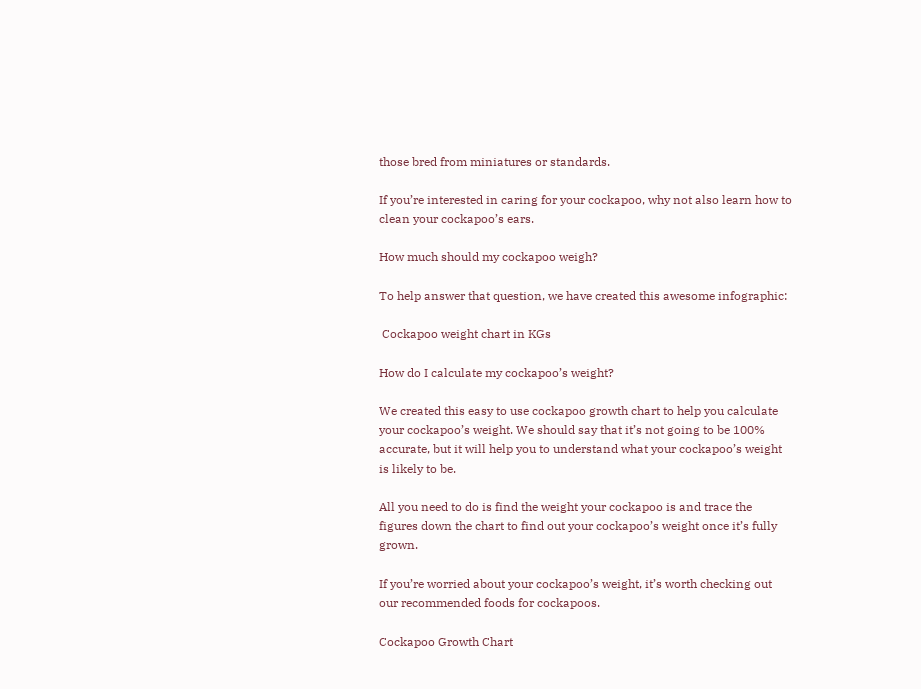those bred from miniatures or standards.

If you’re interested in caring for your cockapoo, why not also learn how to clean your cockapoo’s ears.

How much should my cockapoo weigh?

To help answer that question, we have created this awesome infographic:

 Cockapoo weight chart in KGs

How do I calculate my cockapoo’s weight?

We created this easy to use cockapoo growth chart to help you calculate your cockapoo’s weight. We should say that it’s not going to be 100% accurate, but it will help you to understand what your cockapoo’s weight is likely to be.

All you need to do is find the weight your cockapoo is and trace the figures down the chart to find out your cockapoo’s weight once it’s fully grown.

If you’re worried about your cockapoo’s weight, it’s worth checking out our recommended foods for cockapoos.

Cockapoo Growth Chart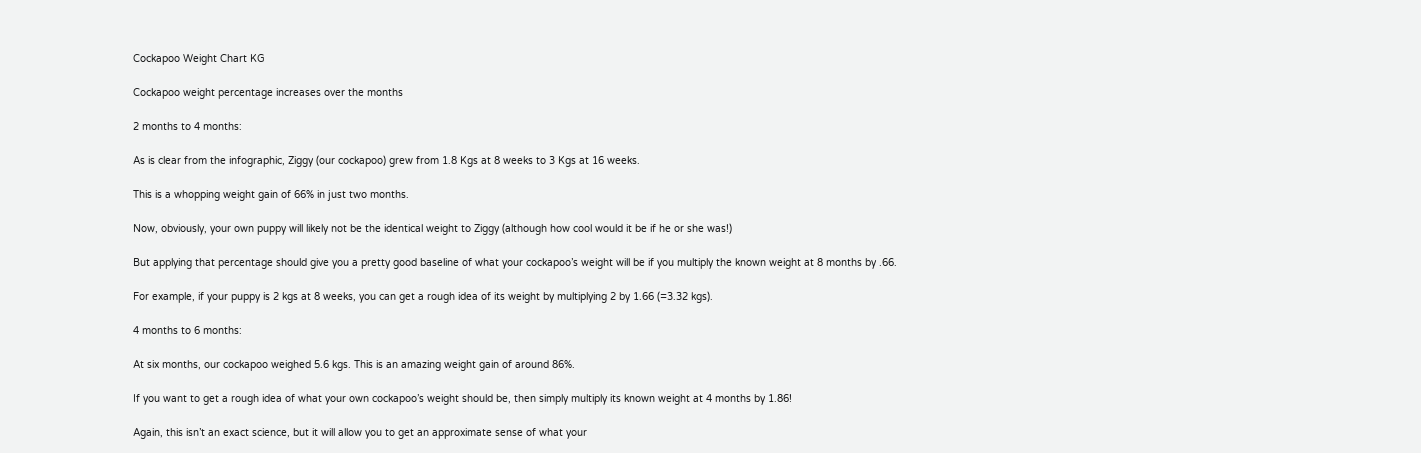Cockapoo Weight Chart KG

Cockapoo weight percentage increases over the months

2 months to 4 months:

As is clear from the infographic, Ziggy (our cockapoo) grew from 1.8 Kgs at 8 weeks to 3 Kgs at 16 weeks.

This is a whopping weight gain of 66% in just two months.

Now, obviously, your own puppy will likely not be the identical weight to Ziggy (although how cool would it be if he or she was!)

But applying that percentage should give you a pretty good baseline of what your cockapoo’s weight will be if you multiply the known weight at 8 months by .66.

For example, if your puppy is 2 kgs at 8 weeks, you can get a rough idea of its weight by multiplying 2 by 1.66 (=3.32 kgs).

4 months to 6 months:

At six months, our cockapoo weighed 5.6 kgs. This is an amazing weight gain of around 86%.

If you want to get a rough idea of what your own cockapoo’s weight should be, then simply multiply its known weight at 4 months by 1.86!

Again, this isn’t an exact science, but it will allow you to get an approximate sense of what your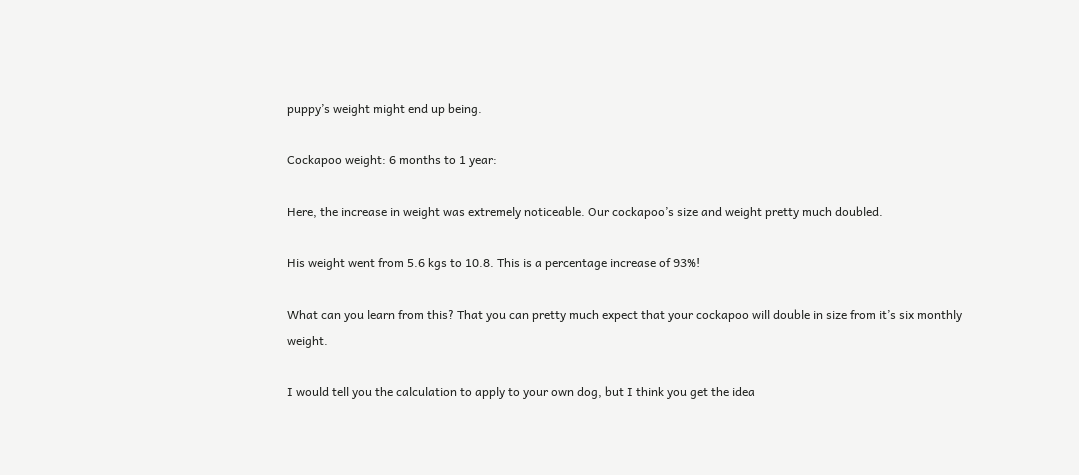puppy’s weight might end up being.

Cockapoo weight: 6 months to 1 year:

Here, the increase in weight was extremely noticeable. Our cockapoo’s size and weight pretty much doubled.

His weight went from 5.6 kgs to 10.8. This is a percentage increase of 93%!

What can you learn from this? That you can pretty much expect that your cockapoo will double in size from it’s six monthly weight.

I would tell you the calculation to apply to your own dog, but I think you get the idea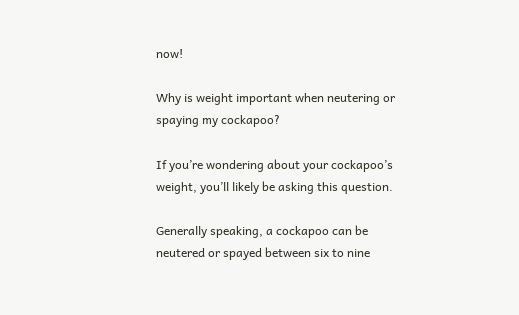now!

Why is weight important when neutering or spaying my cockapoo?

If you’re wondering about your cockapoo’s weight, you’ll likely be asking this question.

Generally speaking, a cockapoo can be neutered or spayed between six to nine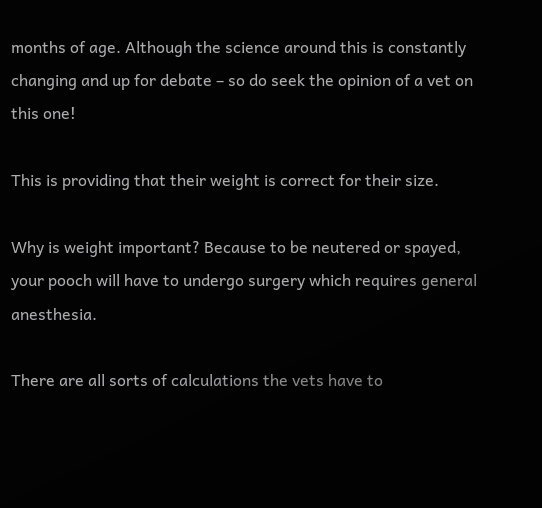months of age. Although the science around this is constantly changing and up for debate – so do seek the opinion of a vet on this one!

This is providing that their weight is correct for their size.

Why is weight important? Because to be neutered or spayed, your pooch will have to undergo surgery which requires general anesthesia.

There are all sorts of calculations the vets have to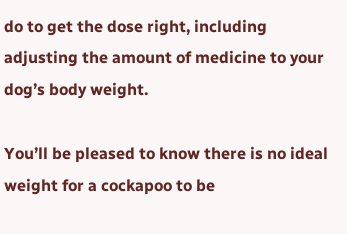do to get the dose right, including adjusting the amount of medicine to your dog’s body weight.

You’ll be pleased to know there is no ideal weight for a cockapoo to be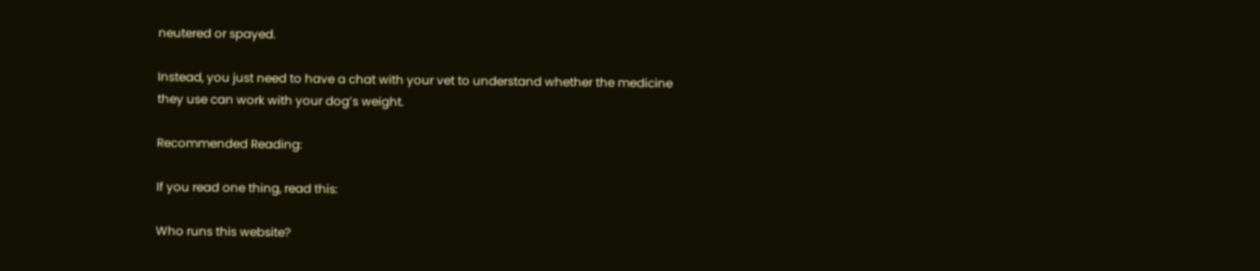neutered or spayed.

Instead, you just need to have a chat with your vet to understand whether the medicine they use can work with your dog’s weight.

Recommended Reading:

If you read one thing, read this:

Who runs this website?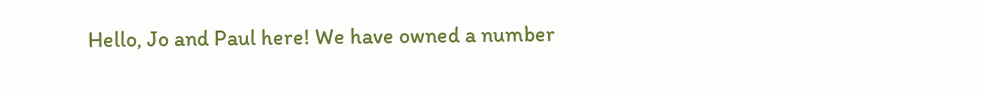Hello, Jo and Paul here! We have owned a number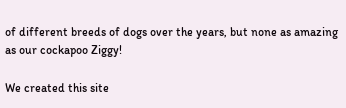of different breeds of dogs over the years, but none as amazing as our cockapoo Ziggy!

We created this site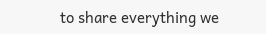to share everything we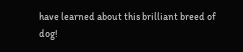have learned about this brilliant breed of dog!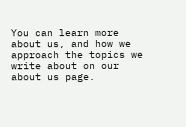You can learn more about us, and how we approach the topics we write about on our about us page.